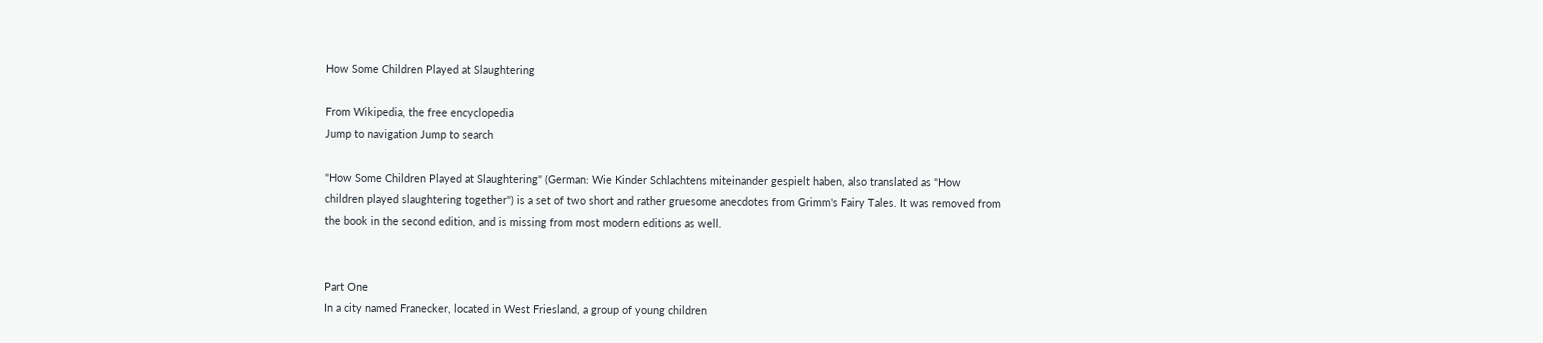How Some Children Played at Slaughtering

From Wikipedia, the free encyclopedia
Jump to navigation Jump to search

"How Some Children Played at Slaughtering" (German: Wie Kinder Schlachtens miteinander gespielt haben, also translated as "How children played slaughtering together") is a set of two short and rather gruesome anecdotes from Grimm's Fairy Tales. It was removed from the book in the second edition, and is missing from most modern editions as well.


Part One
In a city named Franecker, located in West Friesland, a group of young children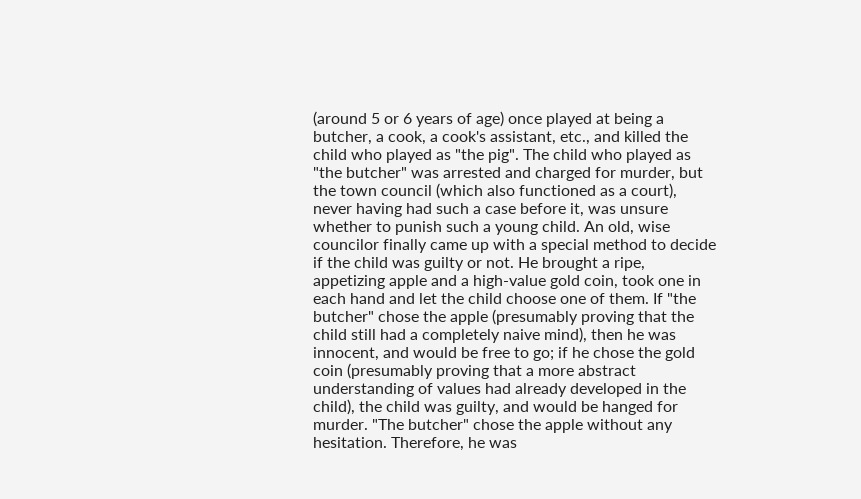(around 5 or 6 years of age) once played at being a butcher, a cook, a cook's assistant, etc., and killed the child who played as "the pig". The child who played as "the butcher" was arrested and charged for murder, but the town council (which also functioned as a court), never having had such a case before it, was unsure whether to punish such a young child. An old, wise councilor finally came up with a special method to decide if the child was guilty or not. He brought a ripe, appetizing apple and a high-value gold coin, took one in each hand and let the child choose one of them. If "the butcher" chose the apple (presumably proving that the child still had a completely naive mind), then he was innocent, and would be free to go; if he chose the gold coin (presumably proving that a more abstract understanding of values had already developed in the child), the child was guilty, and would be hanged for murder. "The butcher" chose the apple without any hesitation. Therefore, he was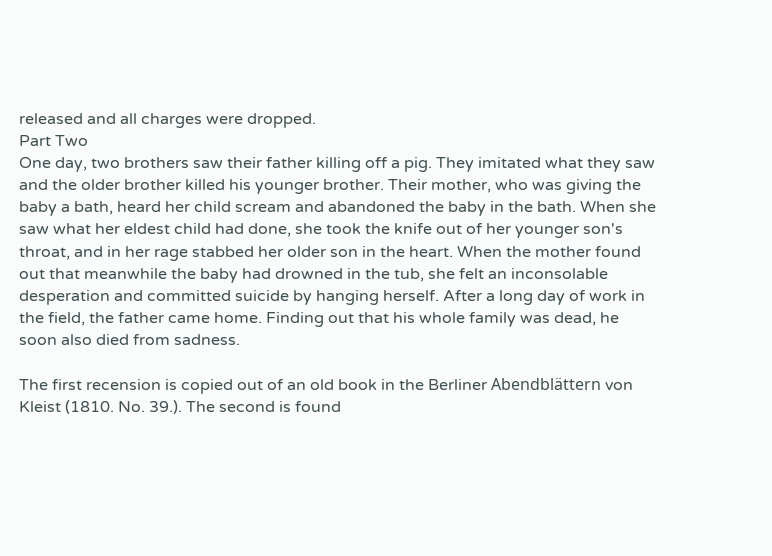released and all charges were dropped.
Part Two
One day, two brothers saw their father killing off a pig. They imitated what they saw and the older brother killed his younger brother. Their mother, who was giving the baby a bath, heard her child scream and abandoned the baby in the bath. When she saw what her eldest child had done, she took the knife out of her younger son's throat, and in her rage stabbed her older son in the heart. When the mother found out that meanwhile the baby had drowned in the tub, she felt an inconsolable desperation and committed suicide by hanging herself. After a long day of work in the field, the father came home. Finding out that his whole family was dead, he soon also died from sadness.

The first recension is copied out of an old book in the Berliner Abendblättern von Kleist (1810. No. 39.). The second is found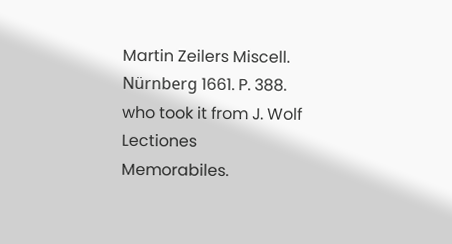Martin Zeilers Miscell. Nürnberg 1661. P. 388. who took it from J. Wolf Lectiones Memorabiles.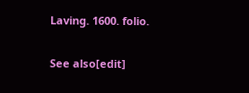Laving. 1600. folio.

See also[edit]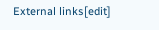External links[edit]